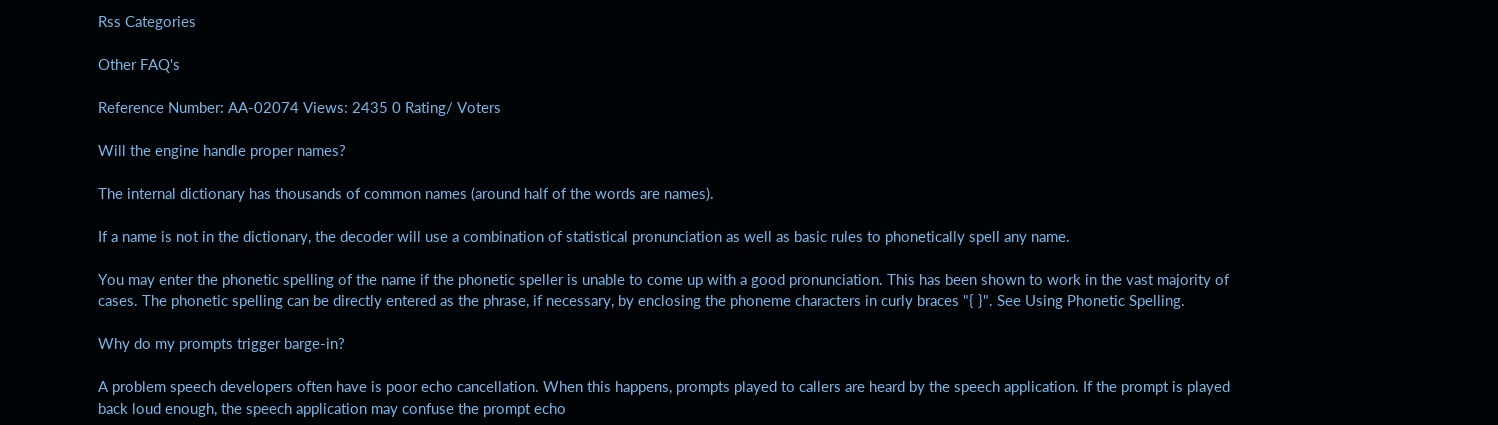Rss Categories

Other FAQ's

Reference Number: AA-02074 Views: 2435 0 Rating/ Voters

Will the engine handle proper names?

The internal dictionary has thousands of common names (around half of the words are names).

If a name is not in the dictionary, the decoder will use a combination of statistical pronunciation as well as basic rules to phonetically spell any name.

You may enter the phonetic spelling of the name if the phonetic speller is unable to come up with a good pronunciation. This has been shown to work in the vast majority of cases. The phonetic spelling can be directly entered as the phrase, if necessary, by enclosing the phoneme characters in curly braces "{ }". See Using Phonetic Spelling.

Why do my prompts trigger barge-in?

A problem speech developers often have is poor echo cancellation. When this happens, prompts played to callers are heard by the speech application. If the prompt is played back loud enough, the speech application may confuse the prompt echo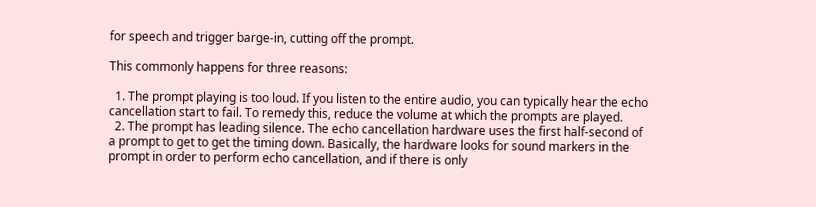for speech and trigger barge-in, cutting off the prompt.

This commonly happens for three reasons:

  1. The prompt playing is too loud. If you listen to the entire audio, you can typically hear the echo cancellation start to fail. To remedy this, reduce the volume at which the prompts are played.
  2. The prompt has leading silence. The echo cancellation hardware uses the first half-second of a prompt to get to get the timing down. Basically, the hardware looks for sound markers in the prompt in order to perform echo cancellation, and if there is only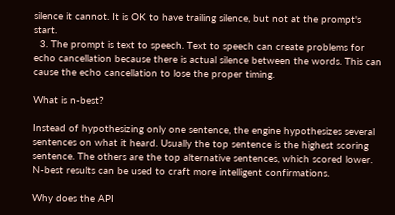silence it cannot. It is OK to have trailing silence, but not at the prompt's start.
  3. The prompt is text to speech. Text to speech can create problems for echo cancellation because there is actual silence between the words. This can cause the echo cancellation to lose the proper timing.

What is n-best?

Instead of hypothesizing only one sentence, the engine hypothesizes several sentences on what it heard. Usually the top sentence is the highest scoring sentence. The others are the top alternative sentences, which scored lower. N-best results can be used to craft more intelligent confirmations.

Why does the API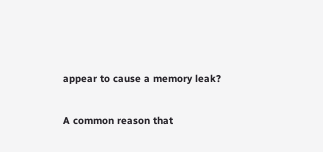appear to cause a memory leak?

A common reason that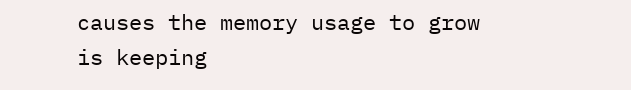causes the memory usage to grow is keeping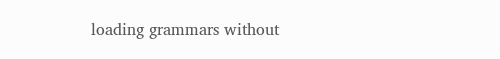loading grammars without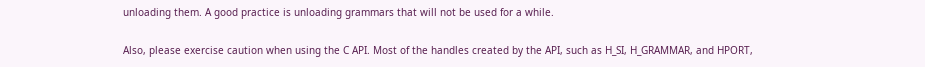unloading them. A good practice is unloading grammars that will not be used for a while.

Also, please exercise caution when using the C API. Most of the handles created by the API, such as H_SI, H_GRAMMAR, and HPORT,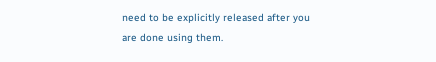need to be explicitly released after you are done using them.